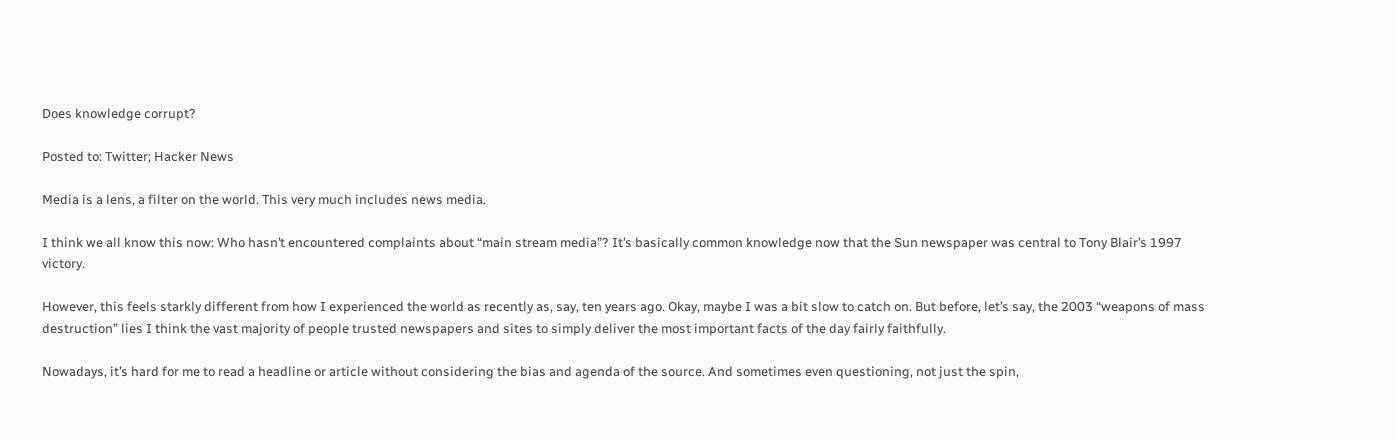Does knowledge corrupt?

Posted to: Twitter; Hacker News

Media is a lens, a filter on the world. This very much includes news media.

I think we all know this now: Who hasn’t encountered complaints about “main stream media”? It’s basically common knowledge now that the Sun newspaper was central to Tony Blair’s 1997 victory.

However, this feels starkly different from how I experienced the world as recently as, say, ten years ago. Okay, maybe I was a bit slow to catch on. But before, let’s say, the 2003 “weapons of mass destruction” lies I think the vast majority of people trusted newspapers and sites to simply deliver the most important facts of the day fairly faithfully.

Nowadays, it’s hard for me to read a headline or article without considering the bias and agenda of the source. And sometimes even questioning, not just the spin,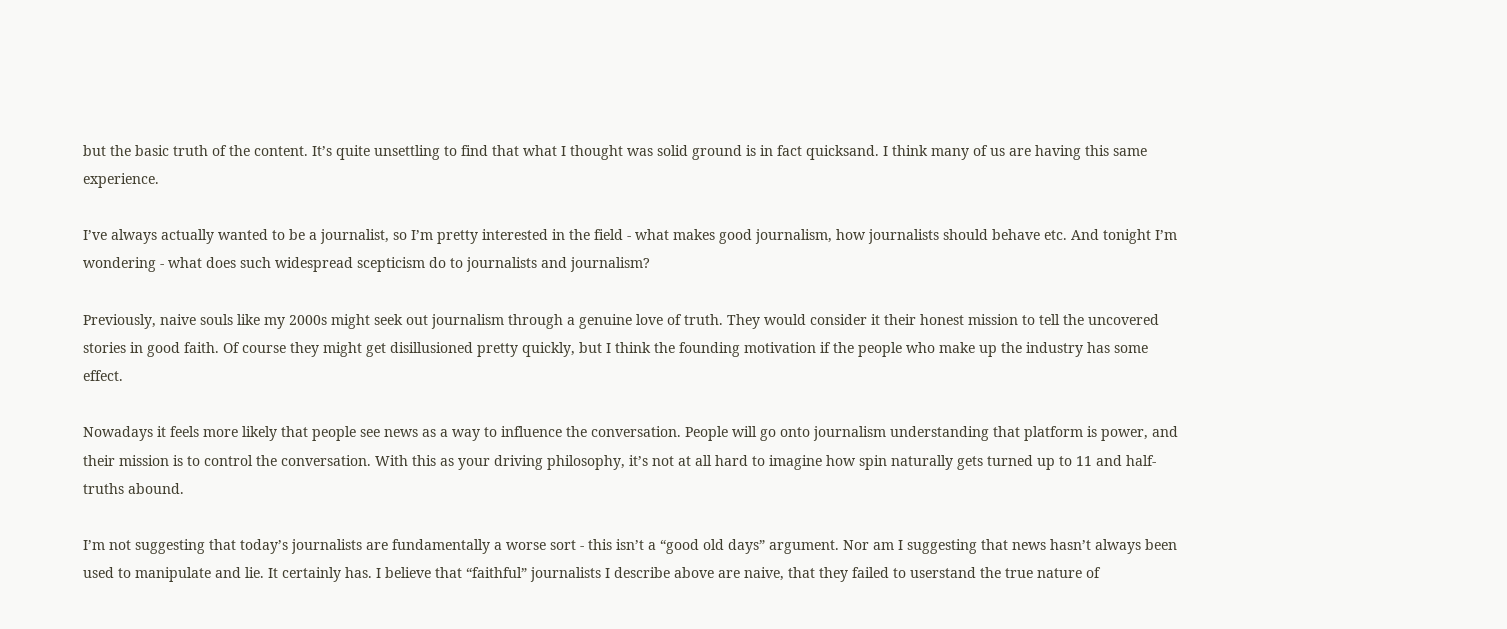but the basic truth of the content. It’s quite unsettling to find that what I thought was solid ground is in fact quicksand. I think many of us are having this same experience.

I’ve always actually wanted to be a journalist, so I’m pretty interested in the field - what makes good journalism, how journalists should behave etc. And tonight I’m wondering - what does such widespread scepticism do to journalists and journalism?

Previously, naive souls like my 2000s might seek out journalism through a genuine love of truth. They would consider it their honest mission to tell the uncovered stories in good faith. Of course they might get disillusioned pretty quickly, but I think the founding motivation if the people who make up the industry has some effect.

Nowadays it feels more likely that people see news as a way to influence the conversation. People will go onto journalism understanding that platform is power, and their mission is to control the conversation. With this as your driving philosophy, it’s not at all hard to imagine how spin naturally gets turned up to 11 and half-truths abound.

I’m not suggesting that today’s journalists are fundamentally a worse sort - this isn’t a “good old days” argument. Nor am I suggesting that news hasn’t always been used to manipulate and lie. It certainly has. I believe that “faithful” journalists I describe above are naive, that they failed to userstand the true nature of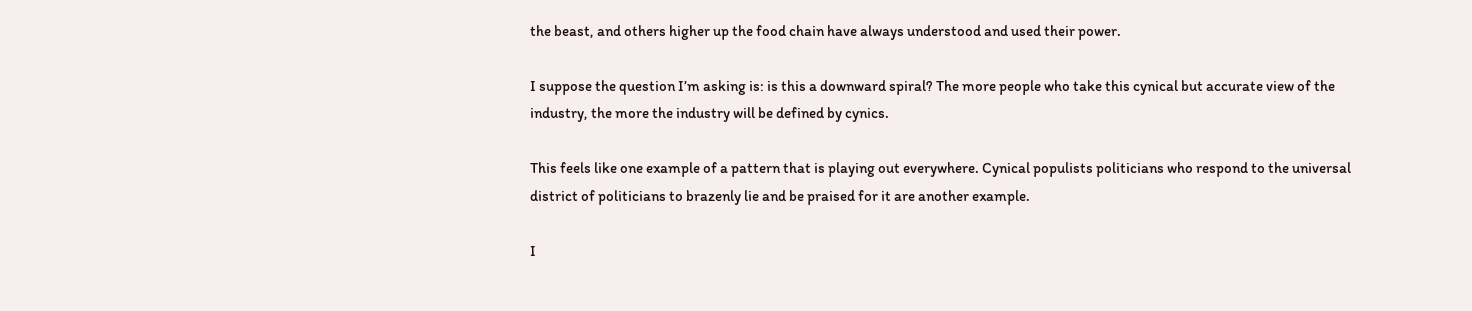the beast, and others higher up the food chain have always understood and used their power.

I suppose the question I’m asking is: is this a downward spiral? The more people who take this cynical but accurate view of the industry, the more the industry will be defined by cynics.

This feels like one example of a pattern that is playing out everywhere. Cynical populists politicians who respond to the universal district of politicians to brazenly lie and be praised for it are another example.

I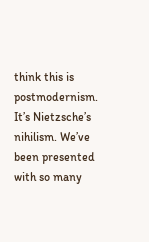think this is postmodernism. It’s Nietzsche’s nihilism. We’ve been presented with so many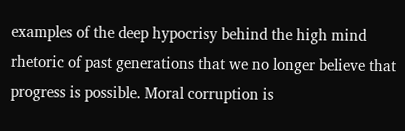examples of the deep hypocrisy behind the high mind rhetoric of past generations that we no longer believe that progress is possible. Moral corruption is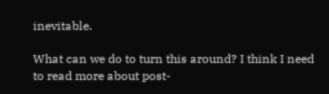inevitable.

What can we do to turn this around? I think I need to read more about post-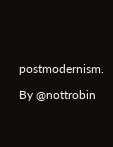postmodernism.

By @nottrobin